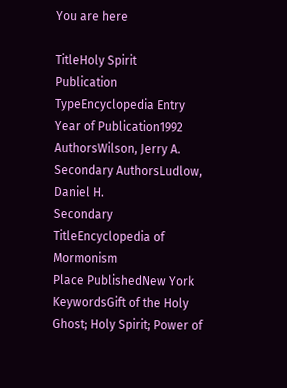You are here

TitleHoly Spirit
Publication TypeEncyclopedia Entry
Year of Publication1992
AuthorsWilson, Jerry A.
Secondary AuthorsLudlow, Daniel H.
Secondary TitleEncyclopedia of Mormonism
Place PublishedNew York
KeywordsGift of the Holy Ghost; Holy Spirit; Power of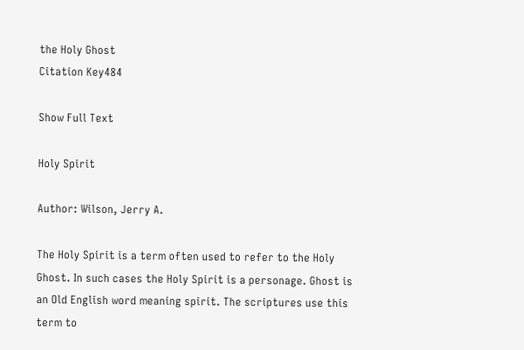the Holy Ghost
Citation Key484

Show Full Text

Holy Spirit

Author: Wilson, Jerry A.

The Holy Spirit is a term often used to refer to the Holy Ghost. In such cases the Holy Spirit is a personage. Ghost is an Old English word meaning spirit. The scriptures use this term to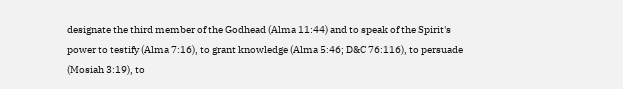designate the third member of the Godhead (Alma 11:44) and to speak of the Spirit's power to testify (Alma 7:16), to grant knowledge (Alma 5:46; D&C 76:116), to persuade (Mosiah 3:19), to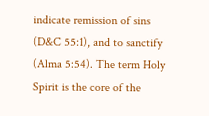indicate remission of sins (D&C 55:1), and to sanctify (Alma 5:54). The term Holy Spirit is the core of the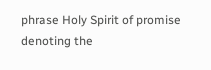phrase Holy Spirit of promise denoting the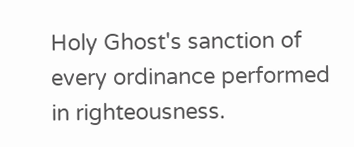Holy Ghost's sanction of every ordinance performed in righteousness.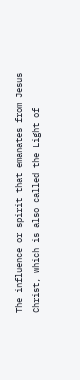The influence or spirit that emanates from Jesus Christ, which is also called the Light of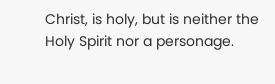Christ, is holy, but is neither the Holy Spirit nor a personage.